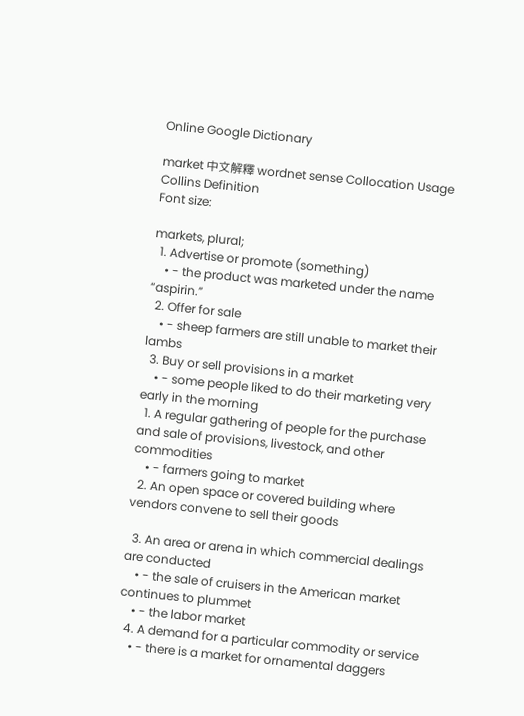Online Google Dictionary

market 中文解釋 wordnet sense Collocation Usage Collins Definition
Font size:

markets, plural;
  1. Advertise or promote (something)
    • - the product was marketed under the name “aspirin.”
  2. Offer for sale
    • - sheep farmers are still unable to market their lambs
  3. Buy or sell provisions in a market
    • - some people liked to do their marketing very early in the morning
  1. A regular gathering of people for the purchase and sale of provisions, livestock, and other commodities
    • - farmers going to market
  2. An open space or covered building where vendors convene to sell their goods

  3. An area or arena in which commercial dealings are conducted
    • - the sale of cruisers in the American market continues to plummet
    • - the labor market
  4. A demand for a particular commodity or service
    • - there is a market for ornamental daggers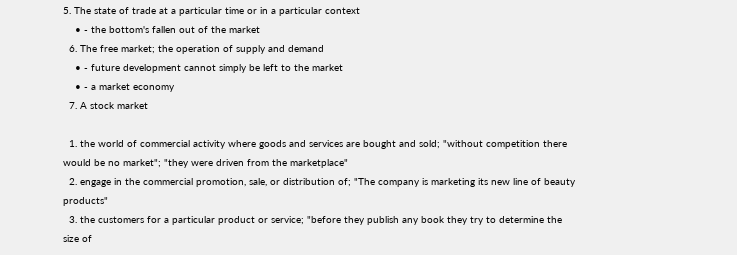5. The state of trade at a particular time or in a particular context
    • - the bottom's fallen out of the market
  6. The free market; the operation of supply and demand
    • - future development cannot simply be left to the market
    • - a market economy
  7. A stock market

  1. the world of commercial activity where goods and services are bought and sold; "without competition there would be no market"; "they were driven from the marketplace"
  2. engage in the commercial promotion, sale, or distribution of; "The company is marketing its new line of beauty products"
  3. the customers for a particular product or service; "before they publish any book they try to determine the size of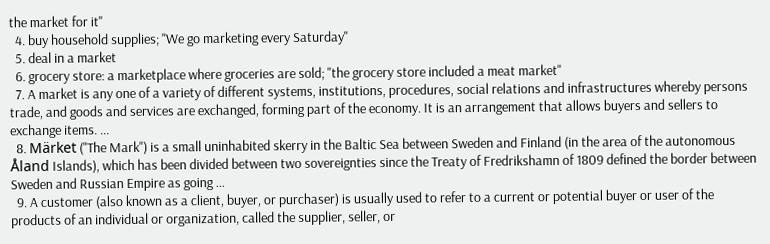the market for it"
  4. buy household supplies; "We go marketing every Saturday"
  5. deal in a market
  6. grocery store: a marketplace where groceries are sold; "the grocery store included a meat market"
  7. A market is any one of a variety of different systems, institutions, procedures, social relations and infrastructures whereby persons trade, and goods and services are exchanged, forming part of the economy. It is an arrangement that allows buyers and sellers to exchange items. ...
  8. Märket ("The Mark") is a small uninhabited skerry in the Baltic Sea between Sweden and Finland (in the area of the autonomous Åland Islands), which has been divided between two sovereignties since the Treaty of Fredrikshamn of 1809 defined the border between Sweden and Russian Empire as going ...
  9. A customer (also known as a client, buyer, or purchaser) is usually used to refer to a current or potential buyer or user of the products of an individual or organization, called the supplier, seller, or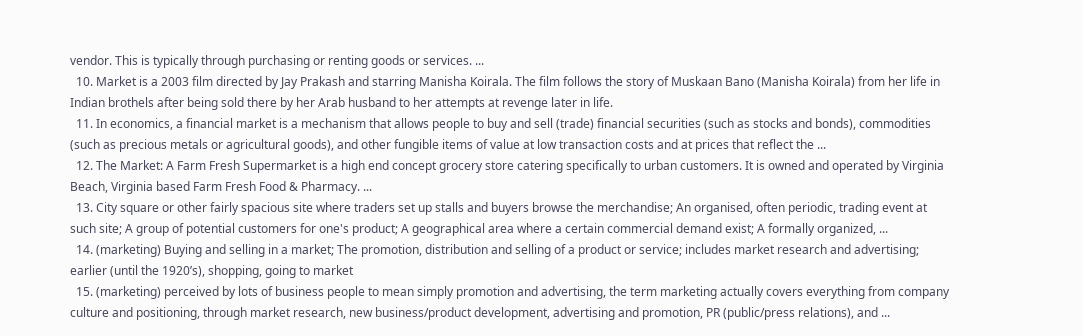vendor. This is typically through purchasing or renting goods or services. ...
  10. Market is a 2003 film directed by Jay Prakash and starring Manisha Koirala. The film follows the story of Muskaan Bano (Manisha Koirala) from her life in Indian brothels after being sold there by her Arab husband to her attempts at revenge later in life.
  11. In economics, a financial market is a mechanism that allows people to buy and sell (trade) financial securities (such as stocks and bonds), commodities (such as precious metals or agricultural goods), and other fungible items of value at low transaction costs and at prices that reflect the ...
  12. The Market: A Farm Fresh Supermarket is a high end concept grocery store catering specifically to urban customers. It is owned and operated by Virginia Beach, Virginia based Farm Fresh Food & Pharmacy. ...
  13. City square or other fairly spacious site where traders set up stalls and buyers browse the merchandise; An organised, often periodic, trading event at such site; A group of potential customers for one's product; A geographical area where a certain commercial demand exist; A formally organized, ...
  14. (marketing) Buying and selling in a market; The promotion, distribution and selling of a product or service; includes market research and advertising; earlier (until the 1920’s), shopping, going to market
  15. (marketing) perceived by lots of business people to mean simply promotion and advertising, the term marketing actually covers everything from company culture and positioning, through market research, new business/product development, advertising and promotion, PR (public/press relations), and ...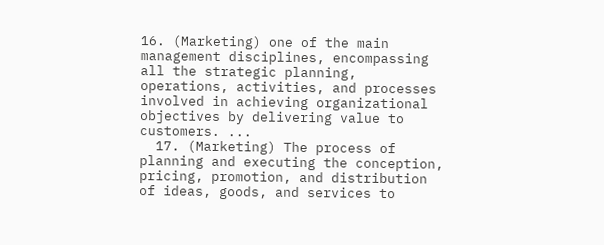16. (Marketing) one of the main management disciplines, encompassing all the strategic planning, operations, activities, and processes involved in achieving organizational objectives by delivering value to customers. ...
  17. (Marketing) The process of planning and executing the conception, pricing, promotion, and distribution of ideas, goods, and services to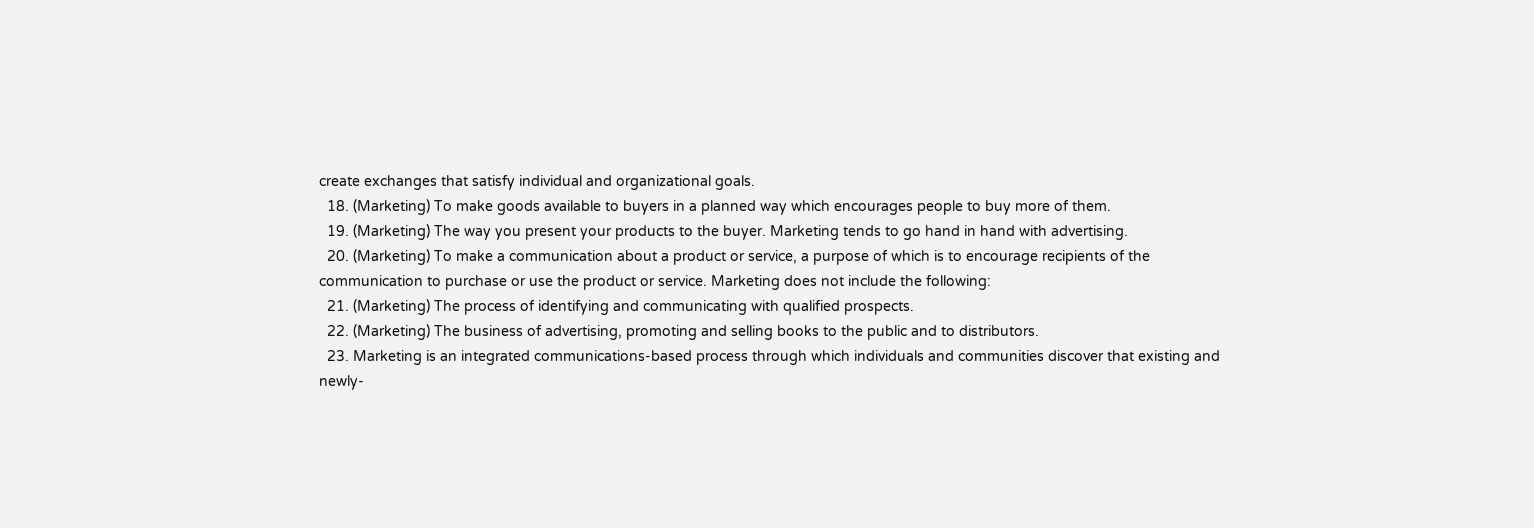create exchanges that satisfy individual and organizational goals.
  18. (Marketing) To make goods available to buyers in a planned way which encourages people to buy more of them.
  19. (Marketing) The way you present your products to the buyer. Marketing tends to go hand in hand with advertising.
  20. (Marketing) To make a communication about a product or service, a purpose of which is to encourage recipients of the communication to purchase or use the product or service. Marketing does not include the following:
  21. (Marketing) The process of identifying and communicating with qualified prospects.
  22. (Marketing) The business of advertising, promoting and selling books to the public and to distributors.
  23. Marketing is an integrated communications-based process through which individuals and communities discover that existing and newly-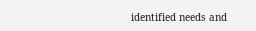identified needs and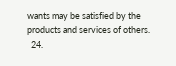wants may be satisfied by the products and services of others.
  24.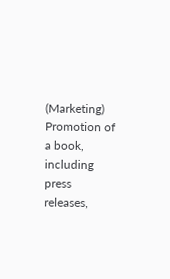(Marketing) Promotion of a book, including press releases,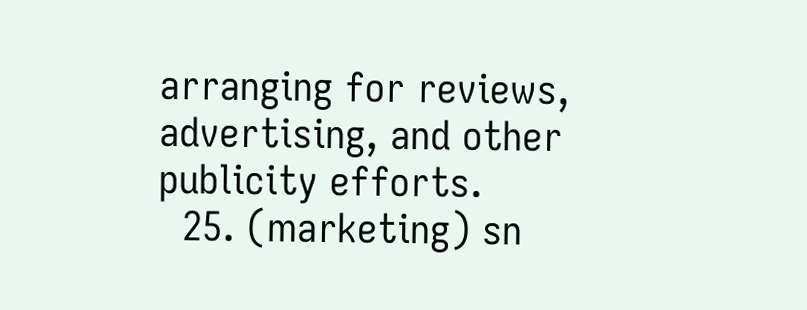arranging for reviews, advertising, and other publicity efforts.
  25. (marketing) sn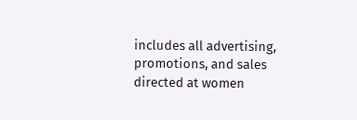includes all advertising, promotions, and sales directed at women